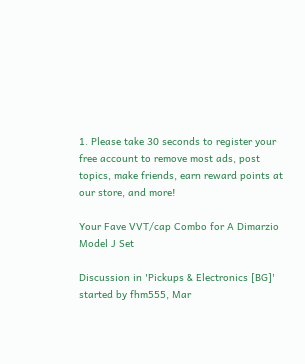1. Please take 30 seconds to register your free account to remove most ads, post topics, make friends, earn reward points at our store, and more!

Your Fave VVT/cap Combo for A Dimarzio Model J Set

Discussion in 'Pickups & Electronics [BG]' started by fhm555, Mar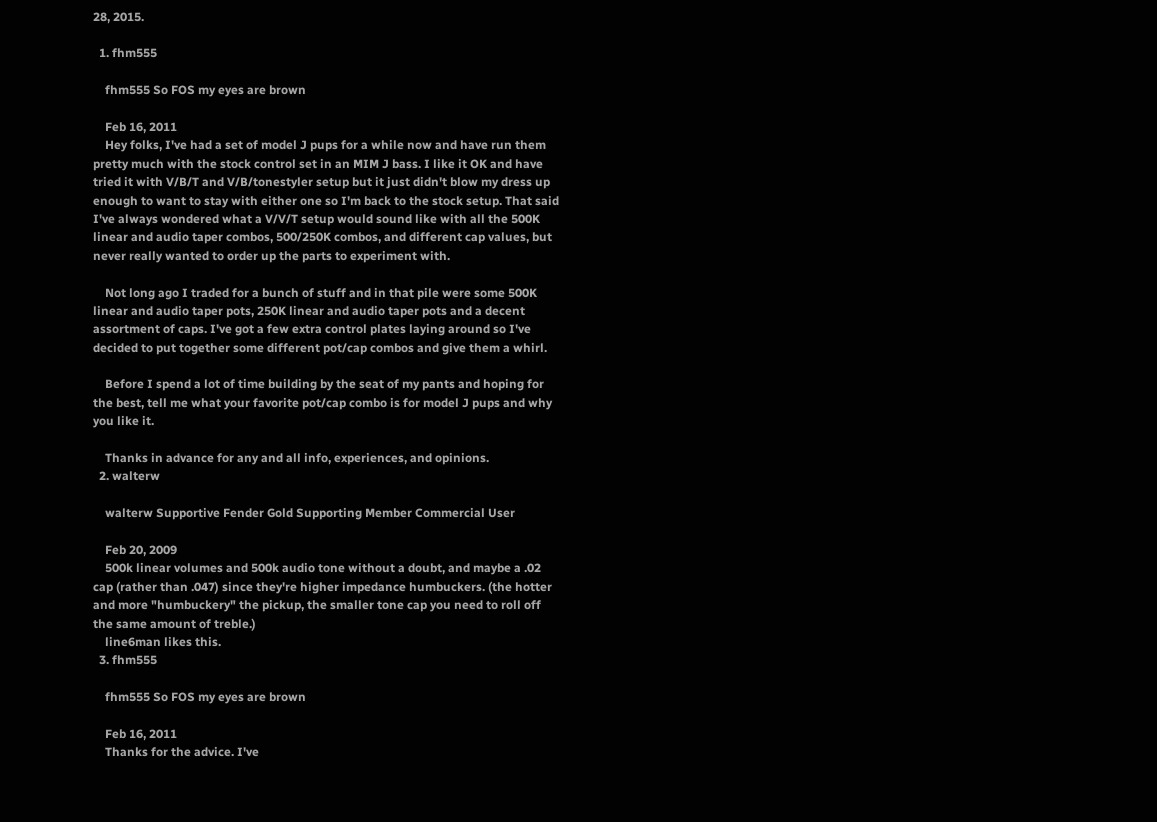28, 2015.

  1. fhm555

    fhm555 So FOS my eyes are brown

    Feb 16, 2011
    Hey folks, I've had a set of model J pups for a while now and have run them pretty much with the stock control set in an MIM J bass. I like it OK and have tried it with V/B/T and V/B/tonestyler setup but it just didn't blow my dress up enough to want to stay with either one so I'm back to the stock setup. That said I've always wondered what a V/V/T setup would sound like with all the 500K linear and audio taper combos, 500/250K combos, and different cap values, but never really wanted to order up the parts to experiment with.

    Not long ago I traded for a bunch of stuff and in that pile were some 500K linear and audio taper pots, 250K linear and audio taper pots and a decent assortment of caps. I've got a few extra control plates laying around so I've decided to put together some different pot/cap combos and give them a whirl.

    Before I spend a lot of time building by the seat of my pants and hoping for the best, tell me what your favorite pot/cap combo is for model J pups and why you like it.

    Thanks in advance for any and all info, experiences, and opinions.
  2. walterw

    walterw Supportive Fender Gold Supporting Member Commercial User

    Feb 20, 2009
    500k linear volumes and 500k audio tone without a doubt, and maybe a .02 cap (rather than .047) since they're higher impedance humbuckers. (the hotter and more "humbuckery" the pickup, the smaller tone cap you need to roll off the same amount of treble.)
    line6man likes this.
  3. fhm555

    fhm555 So FOS my eyes are brown

    Feb 16, 2011
    Thanks for the advice. I've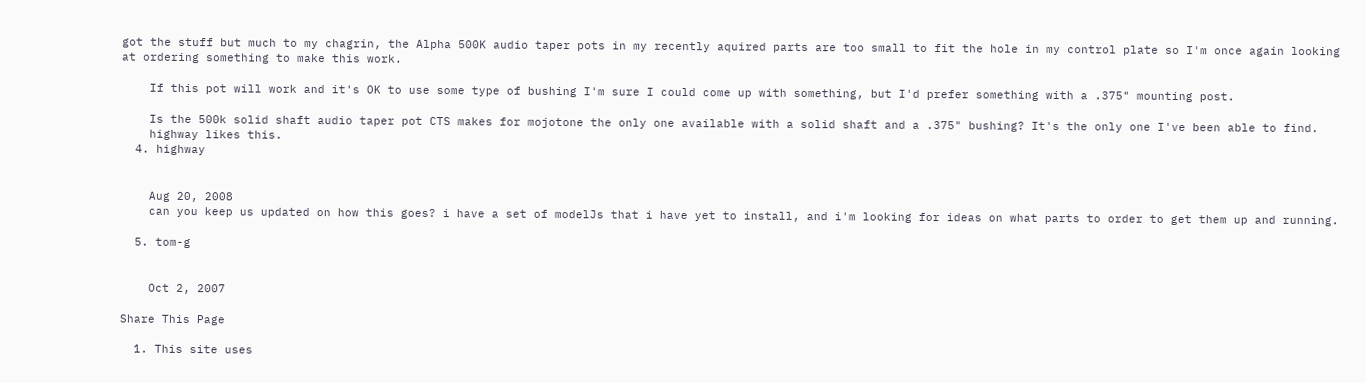got the stuff but much to my chagrin, the Alpha 500K audio taper pots in my recently aquired parts are too small to fit the hole in my control plate so I'm once again looking at ordering something to make this work.

    If this pot will work and it's OK to use some type of bushing I'm sure I could come up with something, but I'd prefer something with a .375" mounting post.

    Is the 500k solid shaft audio taper pot CTS makes for mojotone the only one available with a solid shaft and a .375" bushing? It's the only one I've been able to find.
    highway likes this.
  4. highway


    Aug 20, 2008
    can you keep us updated on how this goes? i have a set of modelJs that i have yet to install, and i'm looking for ideas on what parts to order to get them up and running.

  5. tom-g


    Oct 2, 2007

Share This Page

  1. This site uses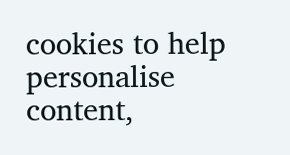cookies to help personalise content,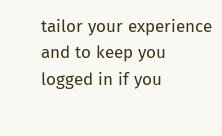tailor your experience and to keep you logged in if you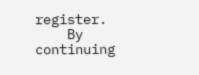register.
    By continuing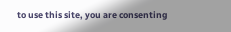to use this site, you are consenting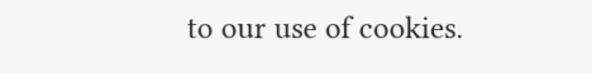to our use of cookies.